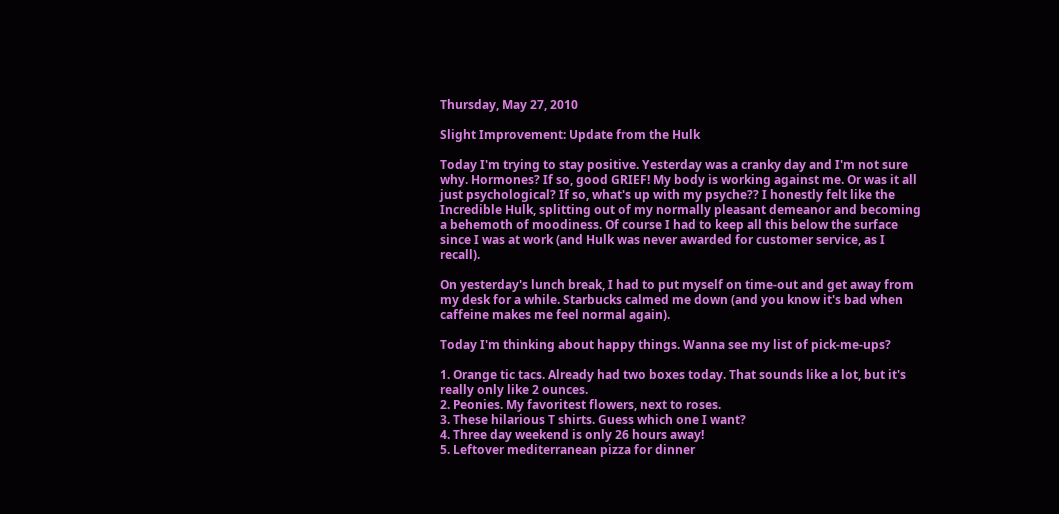Thursday, May 27, 2010

Slight Improvement: Update from the Hulk

Today I'm trying to stay positive. Yesterday was a cranky day and I'm not sure why. Hormones? If so, good GRIEF! My body is working against me. Or was it all just psychological? If so, what's up with my psyche?? I honestly felt like the Incredible Hulk, splitting out of my normally pleasant demeanor and becoming a behemoth of moodiness. Of course I had to keep all this below the surface since I was at work (and Hulk was never awarded for customer service, as I recall).

On yesterday's lunch break, I had to put myself on time-out and get away from my desk for a while. Starbucks calmed me down (and you know it's bad when caffeine makes me feel normal again).

Today I'm thinking about happy things. Wanna see my list of pick-me-ups?

1. Orange tic tacs. Already had two boxes today. That sounds like a lot, but it's really only like 2 ounces.
2. Peonies. My favoritest flowers, next to roses.
3. These hilarious T shirts. Guess which one I want?
4. Three day weekend is only 26 hours away!
5. Leftover mediterranean pizza for dinner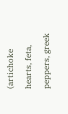(artichoke hearts, feta, peppers, greek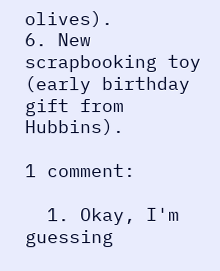olives).
6. New scrapbooking toy (early birthday gift from Hubbins).

1 comment:

  1. Okay, I'm guessing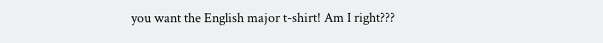you want the English major t-shirt! Am I right???